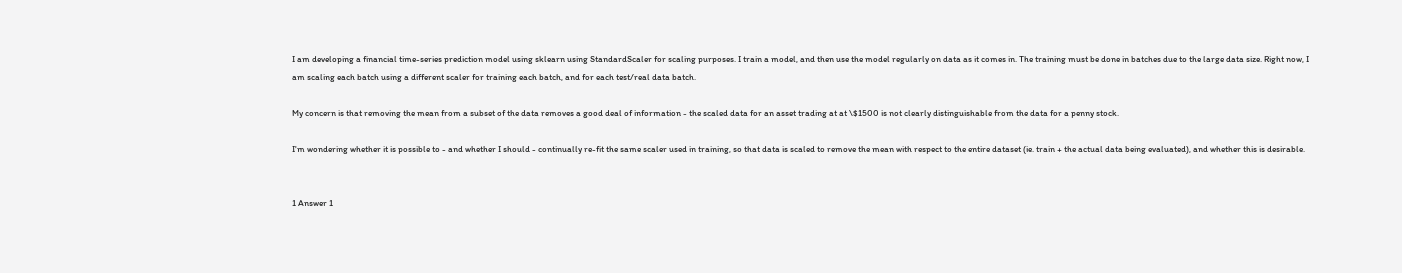I am developing a financial time-series prediction model using sklearn using StandardScaler for scaling purposes. I train a model, and then use the model regularly on data as it comes in. The training must be done in batches due to the large data size. Right now, I am scaling each batch using a different scaler for training each batch, and for each test/real data batch.

My concern is that removing the mean from a subset of the data removes a good deal of information - the scaled data for an asset trading at at \$1500 is not clearly distinguishable from the data for a penny stock.

I'm wondering whether it is possible to - and whether I should - continually re-fit the same scaler used in training, so that data is scaled to remove the mean with respect to the entire dataset (ie. train + the actual data being evaluated), and whether this is desirable.


1 Answer 1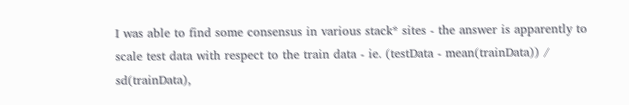I was able to find some consensus in various stack* sites - the answer is apparently to scale test data with respect to the train data - ie. (testData - mean(trainData)) / sd(trainData),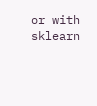or with sklearn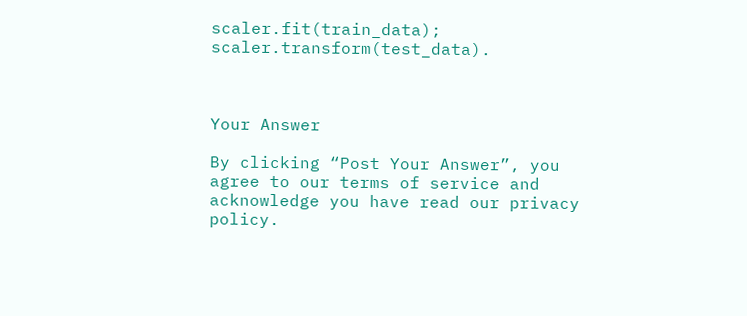scaler.fit(train_data); scaler.transform(test_data).



Your Answer

By clicking “Post Your Answer”, you agree to our terms of service and acknowledge you have read our privacy policy.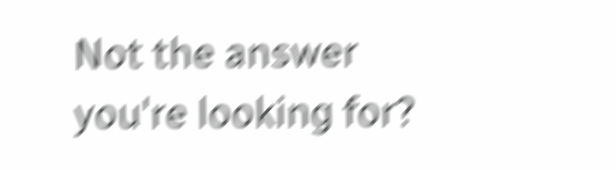Not the answer you're looking for?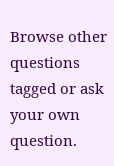Browse other questions tagged or ask your own question.